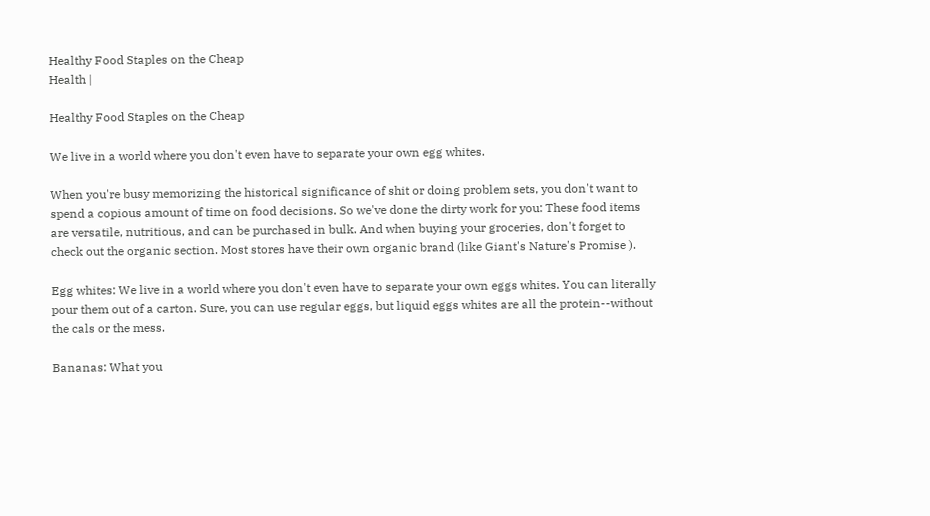Healthy Food Staples on the Cheap
Health |

Healthy Food Staples on the Cheap

We live in a world where you don't even have to separate your own egg whites.

When you're busy memorizing the historical significance of shit or doing problem sets, you don't want to spend a copious amount of time on food decisions. So we've done the dirty work for you: These food items are versatile, nutritious, and can be purchased in bulk. And when buying your groceries, don't forget to check out the organic section. Most stores have their own organic brand (like Giant's Nature's Promise ).

Egg whites: We live in a world where you don't even have to separate your own eggs whites. You can literally pour them out of a carton. Sure, you can use regular eggs, but liquid eggs whites are all the protein--without the cals or the mess.

Bananas: What you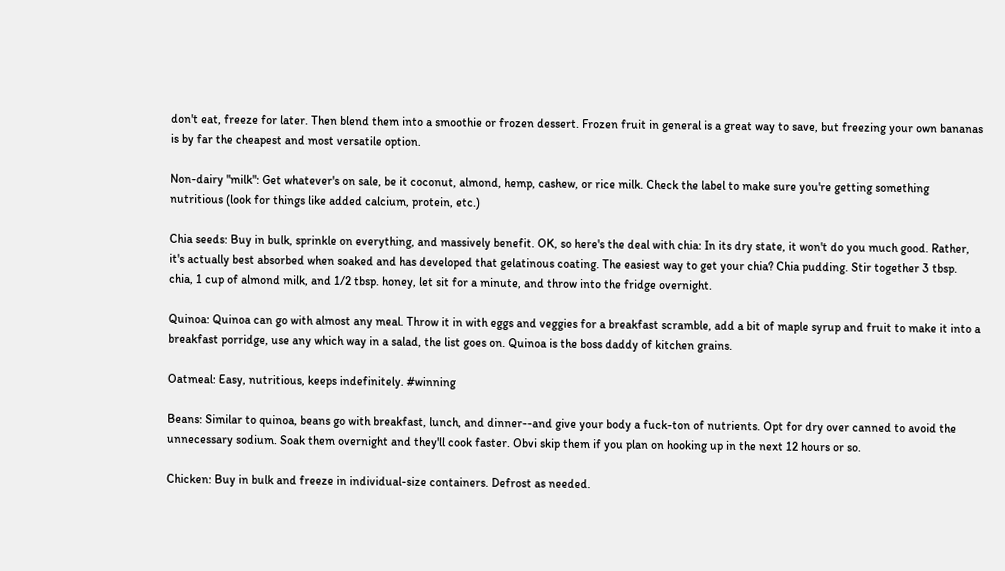don't eat, freeze for later. Then blend them into a smoothie or frozen dessert. Frozen fruit in general is a great way to save, but freezing your own bananas is by far the cheapest and most versatile option.

Non-dairy "milk": Get whatever's on sale, be it coconut, almond, hemp, cashew, or rice milk. Check the label to make sure you're getting something nutritious (look for things like added calcium, protein, etc.)

Chia seeds: Buy in bulk, sprinkle on everything, and massively benefit. OK, so here's the deal with chia: In its dry state, it won't do you much good. Rather, it's actually best absorbed when soaked and has developed that gelatinous coating. The easiest way to get your chia? Chia pudding. Stir together 3 tbsp. chia, 1 cup of almond milk, and 1/2 tbsp. honey, let sit for a minute, and throw into the fridge overnight.

Quinoa: Quinoa can go with almost any meal. Throw it in with eggs and veggies for a breakfast scramble, add a bit of maple syrup and fruit to make it into a breakfast porridge, use any which way in a salad, the list goes on. Quinoa is the boss daddy of kitchen grains.

Oatmeal: Easy, nutritious, keeps indefinitely. #winning

Beans: Similar to quinoa, beans go with breakfast, lunch, and dinner--and give your body a fuck-ton of nutrients. Opt for dry over canned to avoid the unnecessary sodium. Soak them overnight and they'll cook faster. Obvi skip them if you plan on hooking up in the next 12 hours or so.

Chicken: Buy in bulk and freeze in individual-size containers. Defrost as needed.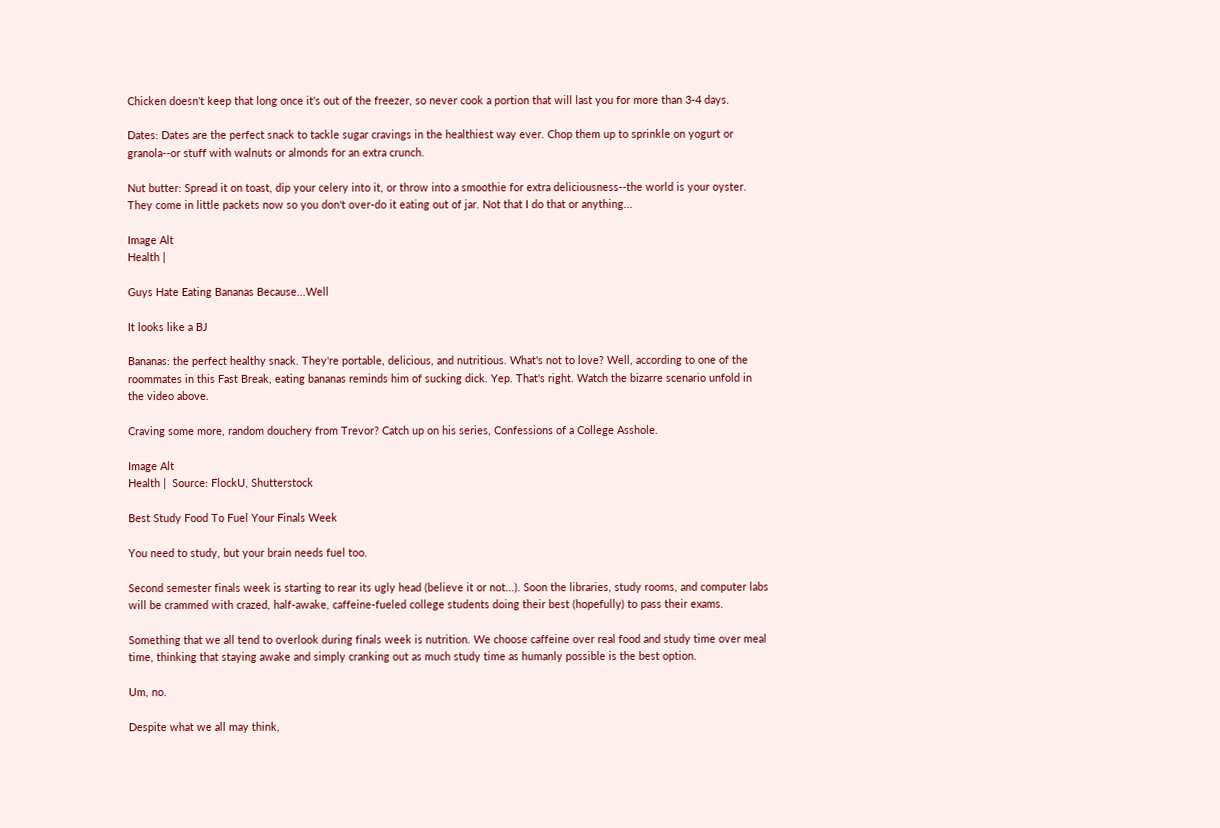Chicken doesn't keep that long once it's out of the freezer, so never cook a portion that will last you for more than 3-4 days.

Dates: Dates are the perfect snack to tackle sugar cravings in the healthiest way ever. Chop them up to sprinkle on yogurt or granola--or stuff with walnuts or almonds for an extra crunch.

Nut butter: Spread it on toast, dip your celery into it, or throw into a smoothie for extra deliciousness--the world is your oyster. They come in little packets now so you don't over-do it eating out of jar. Not that I do that or anything...

Image Alt
Health |

Guys Hate Eating Bananas Because...Well

It looks like a BJ

Bananas: the perfect healthy snack. They're portable, delicious, and nutritious. What's not to love? Well, according to one of the roommates in this Fast Break, eating bananas reminds him of sucking dick. Yep. That's right. Watch the bizarre scenario unfold in the video above.

Craving some more, random douchery from Trevor? Catch up on his series, Confessions of a College Asshole.

Image Alt
Health |  Source: FlockU, Shutterstock

Best Study Food To Fuel Your Finals Week

You need to study, but your brain needs fuel too.

Second semester finals week is starting to rear its ugly head (believe it or not...). Soon the libraries, study rooms, and computer labs will be crammed with crazed, half-awake, caffeine-fueled college students doing their best (hopefully) to pass their exams.

Something that we all tend to overlook during finals week is nutrition. We choose caffeine over real food and study time over meal time, thinking that staying awake and simply cranking out as much study time as humanly possible is the best option.

Um, no.

Despite what we all may think,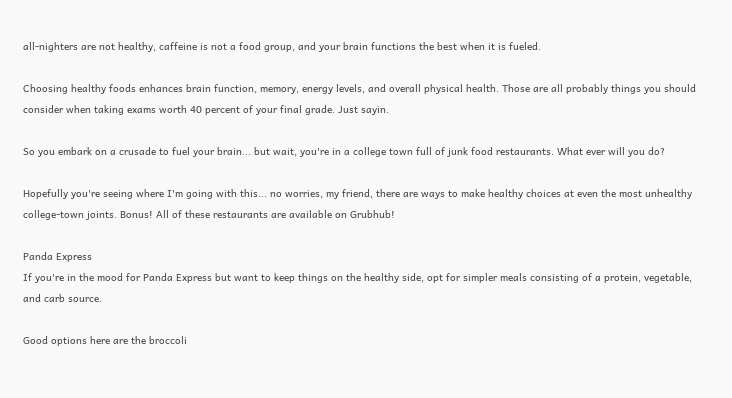all-nighters are not healthy, caffeine is not a food group, and your brain functions the best when it is fueled.

Choosing healthy foods enhances brain function, memory, energy levels, and overall physical health. Those are all probably things you should consider when taking exams worth 40 percent of your final grade. Just sayin.

So you embark on a crusade to fuel your brain... but wait, you're in a college town full of junk food restaurants. What ever will you do?

Hopefully you're seeing where I'm going with this... no worries, my friend, there are ways to make healthy choices at even the most unhealthy college-town joints. Bonus! All of these restaurants are available on Grubhub!

Panda Express
If you're in the mood for Panda Express but want to keep things on the healthy side, opt for simpler meals consisting of a protein, vegetable, and carb source.

Good options here are the broccoli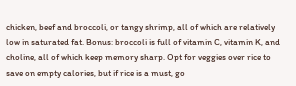chicken, beef and broccoli, or tangy shrimp, all of which are relatively low in saturated fat. Bonus: broccoli is full of vitamin C, vitamin K, and choline, all of which keep memory sharp. Opt for veggies over rice to save on empty calories, but if rice is a must, go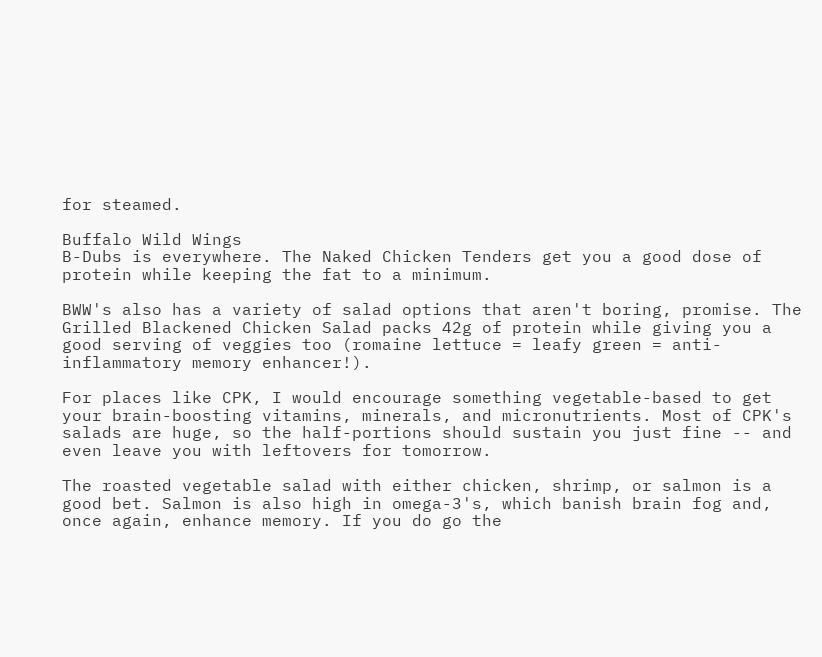for steamed.

Buffalo Wild Wings
B-Dubs is everywhere. The Naked Chicken Tenders get you a good dose of protein while keeping the fat to a minimum.

BWW's also has a variety of salad options that aren't boring, promise. The Grilled Blackened Chicken Salad packs 42g of protein while giving you a good serving of veggies too (romaine lettuce = leafy green = anti-inflammatory memory enhancer!).

For places like CPK, I would encourage something vegetable-based to get your brain-boosting vitamins, minerals, and micronutrients. Most of CPK's salads are huge, so the half-portions should sustain you just fine -- and even leave you with leftovers for tomorrow.

The roasted vegetable salad with either chicken, shrimp, or salmon is a good bet. Salmon is also high in omega-3's, which banish brain fog and, once again, enhance memory. If you do go the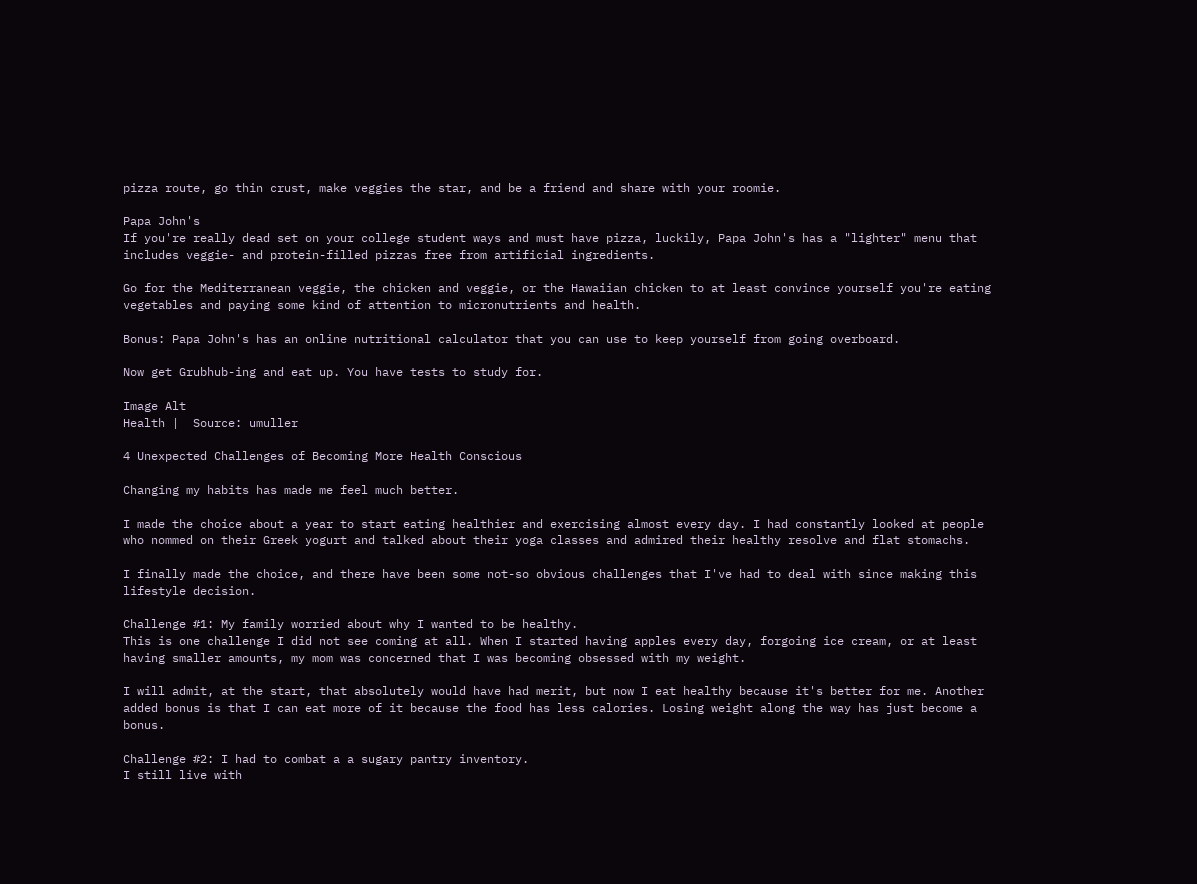pizza route, go thin crust, make veggies the star, and be a friend and share with your roomie.

Papa John's
If you're really dead set on your college student ways and must have pizza, luckily, Papa John's has a "lighter" menu that includes veggie- and protein-filled pizzas free from artificial ingredients.

Go for the Mediterranean veggie, the chicken and veggie, or the Hawaiian chicken to at least convince yourself you're eating vegetables and paying some kind of attention to micronutrients and health.

Bonus: Papa John's has an online nutritional calculator that you can use to keep yourself from going overboard.

Now get Grubhub-ing and eat up. You have tests to study for.

Image Alt
Health |  Source: umuller

4 Unexpected Challenges of Becoming More Health Conscious

Changing my habits has made me feel much better.

I made the choice about a year to start eating healthier and exercising almost every day. I had constantly looked at people who nommed on their Greek yogurt and talked about their yoga classes and admired their healthy resolve and flat stomachs.

I finally made the choice, and there have been some not-so obvious challenges that I've had to deal with since making this lifestyle decision.

Challenge #1: My family worried about why I wanted to be healthy.
This is one challenge I did not see coming at all. When I started having apples every day, forgoing ice cream, or at least having smaller amounts, my mom was concerned that I was becoming obsessed with my weight.

I will admit, at the start, that absolutely would have had merit, but now I eat healthy because it's better for me. Another added bonus is that I can eat more of it because the food has less calories. Losing weight along the way has just become a bonus.

Challenge #2: I had to combat a a sugary pantry inventory.
I still live with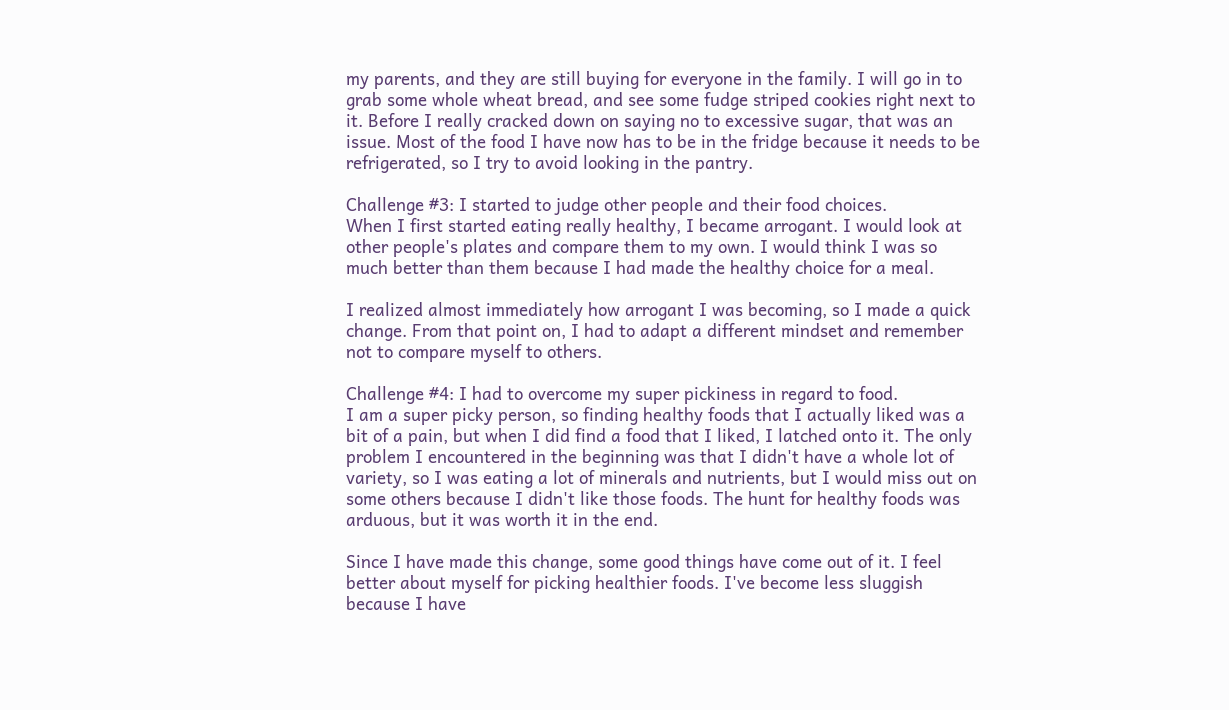my parents, and they are still buying for everyone in the family. I will go in to grab some whole wheat bread, and see some fudge striped cookies right next to it. Before I really cracked down on saying no to excessive sugar, that was an issue. Most of the food I have now has to be in the fridge because it needs to be refrigerated, so I try to avoid looking in the pantry.

Challenge #3: I started to judge other people and their food choices.
When I first started eating really healthy, I became arrogant. I would look at other people's plates and compare them to my own. I would think I was so much better than them because I had made the healthy choice for a meal.

I realized almost immediately how arrogant I was becoming, so I made a quick change. From that point on, I had to adapt a different mindset and remember not to compare myself to others.

Challenge #4: I had to overcome my super pickiness in regard to food.
I am a super picky person, so finding healthy foods that I actually liked was a bit of a pain, but when I did find a food that I liked, I latched onto it. The only problem I encountered in the beginning was that I didn't have a whole lot of variety, so I was eating a lot of minerals and nutrients, but I would miss out on some others because I didn't like those foods. The hunt for healthy foods was arduous, but it was worth it in the end.

Since I have made this change, some good things have come out of it. I feel better about myself for picking healthier foods. I've become less sluggish because I have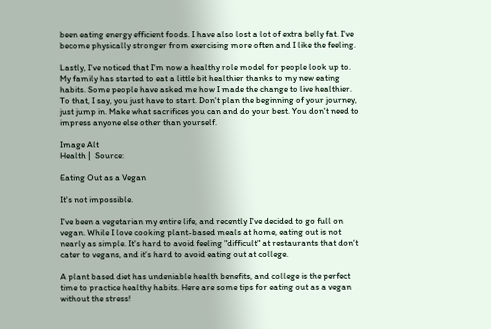been eating energy efficient foods. I have also lost a lot of extra belly fat. I've become physically stronger from exercising more often and I like the feeling.

Lastly, I've noticed that I'm now a healthy role model for people look up to. My family has started to eat a little bit healthier thanks to my new eating habits. Some people have asked me how I made the change to live healthier. To that, I say, you just have to start. Don't plan the beginning of your journey, just jump in. Make what sacrifices you can and do your best. You don't need to impress anyone else other than yourself.

Image Alt
Health |  Source:

Eating Out as a Vegan

It's not impossible.

I've been a vegetarian my entire life, and recently I've decided to go full on vegan. While I love cooking plant-based meals at home, eating out is not nearly as simple. It's hard to avoid feeling "difficult" at restaurants that don't cater to vegans, and it's hard to avoid eating out at college.

A plant based diet has undeniable health benefits, and college is the perfect time to practice healthy habits. Here are some tips for eating out as a vegan without the stress!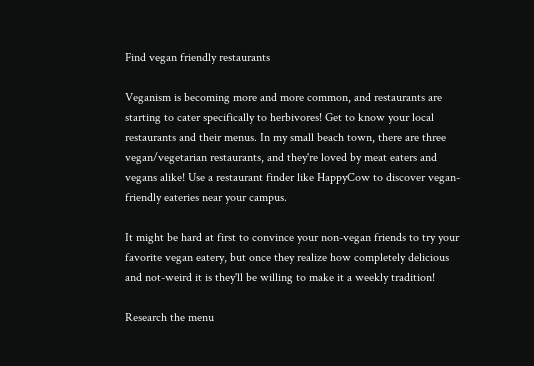Find vegan friendly restaurants

Veganism is becoming more and more common, and restaurants are starting to cater specifically to herbivores! Get to know your local restaurants and their menus. In my small beach town, there are three vegan/vegetarian restaurants, and they're loved by meat eaters and vegans alike! Use a restaurant finder like HappyCow to discover vegan-friendly eateries near your campus.

It might be hard at first to convince your non-vegan friends to try your favorite vegan eatery, but once they realize how completely delicious and not-weird it is they'll be willing to make it a weekly tradition!

Research the menu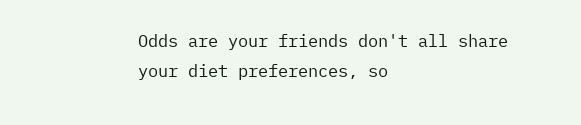Odds are your friends don't all share your diet preferences, so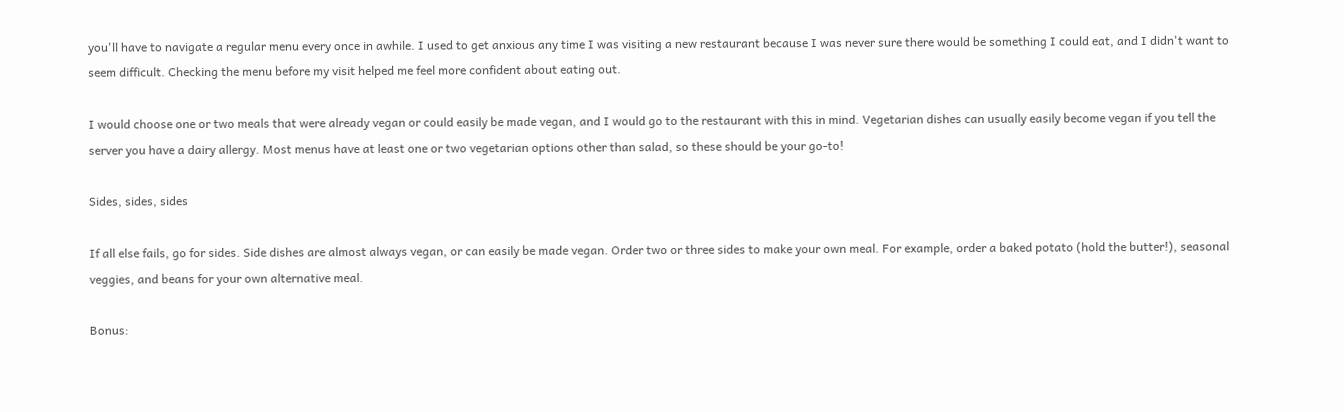you'll have to navigate a regular menu every once in awhile. I used to get anxious any time I was visiting a new restaurant because I was never sure there would be something I could eat, and I didn't want to seem difficult. Checking the menu before my visit helped me feel more confident about eating out.

I would choose one or two meals that were already vegan or could easily be made vegan, and I would go to the restaurant with this in mind. Vegetarian dishes can usually easily become vegan if you tell the server you have a dairy allergy. Most menus have at least one or two vegetarian options other than salad, so these should be your go-to!

Sides, sides, sides

If all else fails, go for sides. Side dishes are almost always vegan, or can easily be made vegan. Order two or three sides to make your own meal. For example, order a baked potato (hold the butter!), seasonal veggies, and beans for your own alternative meal.

Bonus: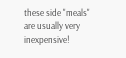these side "meals" are usually very inexpensive!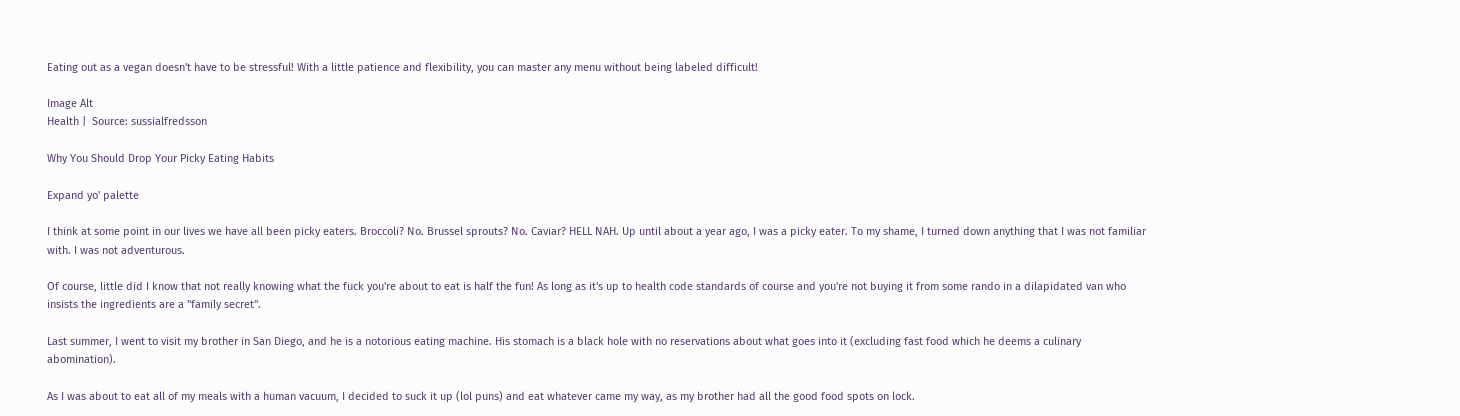Eating out as a vegan doesn't have to be stressful! With a little patience and flexibility, you can master any menu without being labeled difficult!

Image Alt
Health |  Source: sussialfredsson

Why You Should Drop Your Picky Eating Habits

Expand yo' palette

I think at some point in our lives we have all been picky eaters. Broccoli? No. Brussel sprouts? No. Caviar? HELL NAH. Up until about a year ago, I was a picky eater. To my shame, I turned down anything that I was not familiar with. I was not adventurous.

Of course, little did I know that not really knowing what the fuck you're about to eat is half the fun! As long as it's up to health code standards of course and you're not buying it from some rando in a dilapidated van who insists the ingredients are a "family secret".

Last summer, I went to visit my brother in San Diego, and he is a notorious eating machine. His stomach is a black hole with no reservations about what goes into it (excluding fast food which he deems a culinary abomination).

As I was about to eat all of my meals with a human vacuum, I decided to suck it up (lol puns) and eat whatever came my way, as my brother had all the good food spots on lock.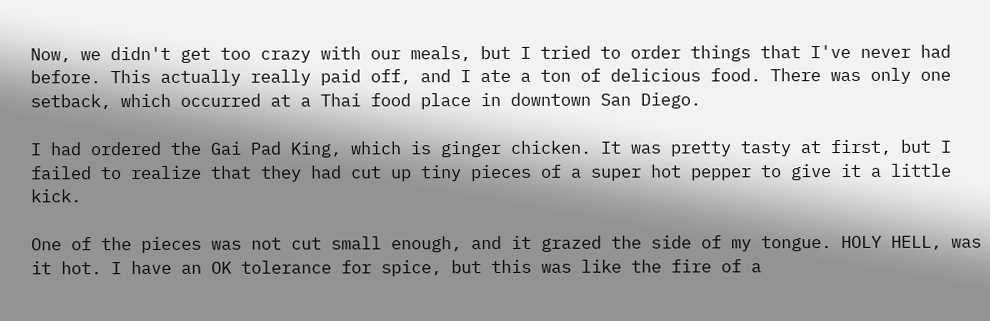Now, we didn't get too crazy with our meals, but I tried to order things that I've never had before. This actually really paid off, and I ate a ton of delicious food. There was only one setback, which occurred at a Thai food place in downtown San Diego.

I had ordered the Gai Pad King, which is ginger chicken. It was pretty tasty at first, but I failed to realize that they had cut up tiny pieces of a super hot pepper to give it a little kick.

One of the pieces was not cut small enough, and it grazed the side of my tongue. HOLY HELL, was it hot. I have an OK tolerance for spice, but this was like the fire of a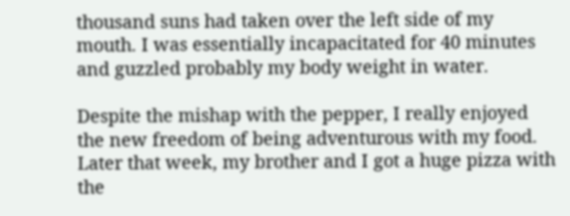thousand suns had taken over the left side of my mouth. I was essentially incapacitated for 40 minutes and guzzled probably my body weight in water.

Despite the mishap with the pepper, I really enjoyed the new freedom of being adventurous with my food. Later that week, my brother and I got a huge pizza with the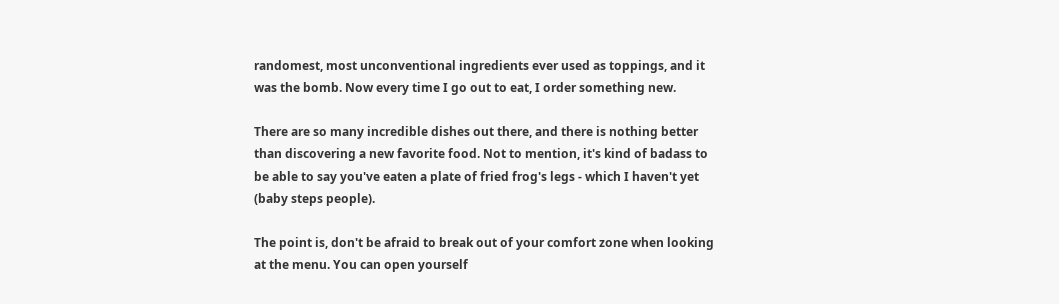randomest, most unconventional ingredients ever used as toppings, and it was the bomb. Now every time I go out to eat, I order something new.

There are so many incredible dishes out there, and there is nothing better than discovering a new favorite food. Not to mention, it's kind of badass to be able to say you've eaten a plate of fried frog's legs - which I haven't yet (baby steps people).

The point is, don't be afraid to break out of your comfort zone when looking at the menu. You can open yourself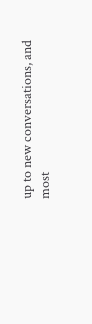up to new conversations, and most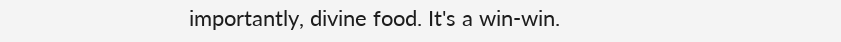importantly, divine food. It's a win-win.